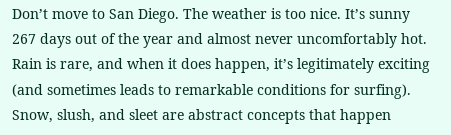Don’t move to San Diego. The weather is too nice. It’s sunny 267 days out of the year and almost never uncomfortably hot. Rain is rare, and when it does happen, it’s legitimately exciting (and sometimes leads to remarkable conditions for surfing). Snow, slush, and sleet are abstract concepts that happen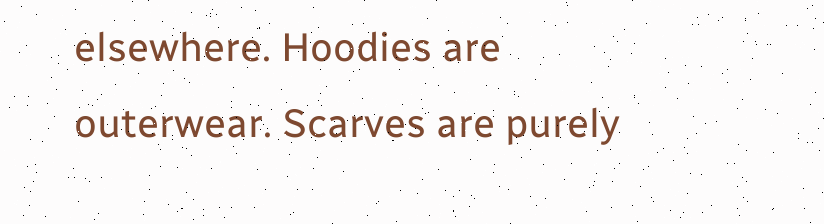elsewhere. Hoodies are outerwear. Scarves are purely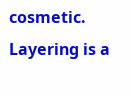cosmetic. Layering is a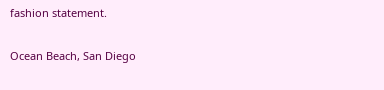fashion statement.

Ocean Beach, San Diego